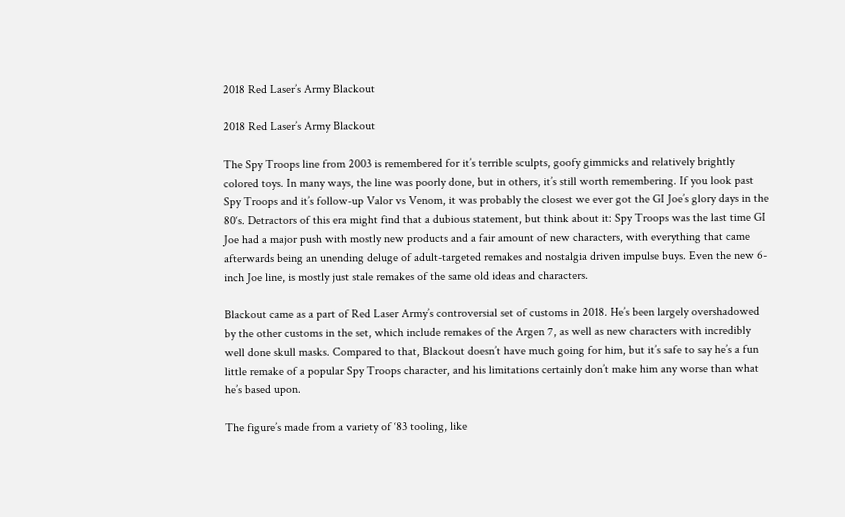2018 Red Laser’s Army Blackout

2018 Red Laser’s Army Blackout

The Spy Troops line from 2003 is remembered for it’s terrible sculpts, goofy gimmicks and relatively brightly colored toys. In many ways, the line was poorly done, but in others, it’s still worth remembering. If you look past Spy Troops and it’s follow-up Valor vs Venom, it was probably the closest we ever got the GI Joe’s glory days in the 80‘s. Detractors of this era might find that a dubious statement, but think about it: Spy Troops was the last time GI Joe had a major push with mostly new products and a fair amount of new characters, with everything that came afterwards being an unending deluge of adult-targeted remakes and nostalgia driven impulse buys. Even the new 6-inch Joe line, is mostly just stale remakes of the same old ideas and characters.

Blackout came as a part of Red Laser Army’s controversial set of customs in 2018. He’s been largely overshadowed by the other customs in the set, which include remakes of the Argen 7, as well as new characters with incredibly well done skull masks. Compared to that, Blackout doesn’t have much going for him, but it’s safe to say he’s a fun little remake of a popular Spy Troops character, and his limitations certainly don’t make him any worse than what he’s based upon.

The figure’s made from a variety of ‘83 tooling, like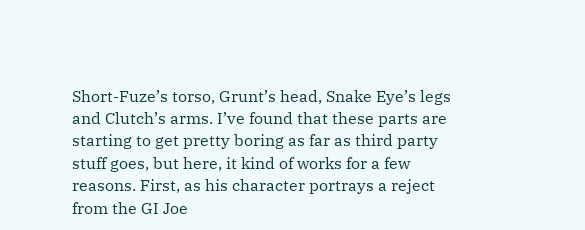Short-Fuze’s torso, Grunt’s head, Snake Eye’s legs and Clutch’s arms. I’ve found that these parts are starting to get pretty boring as far as third party stuff goes, but here, it kind of works for a few reasons. First, as his character portrays a reject from the GI Joe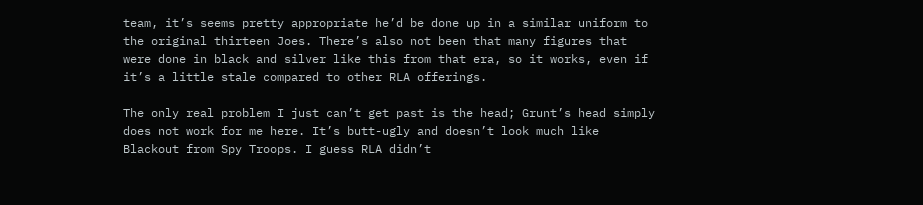team, it’s seems pretty appropriate he’d be done up in a similar uniform to the original thirteen Joes. There’s also not been that many figures that were done in black and silver like this from that era, so it works, even if it’s a little stale compared to other RLA offerings.

The only real problem I just can’t get past is the head; Grunt’s head simply does not work for me here. It’s butt-ugly and doesn’t look much like Blackout from Spy Troops. I guess RLA didn’t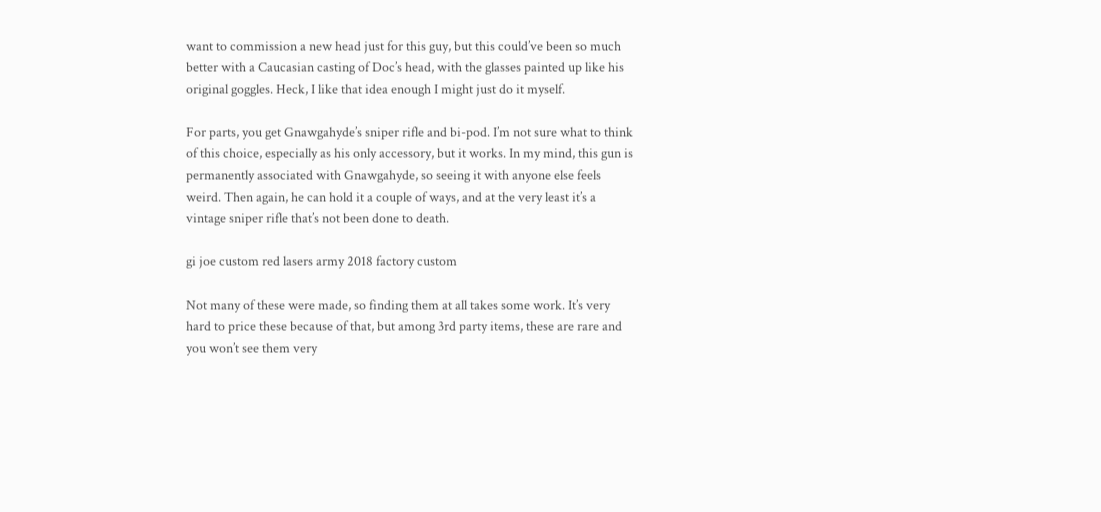want to commission a new head just for this guy, but this could’ve been so much better with a Caucasian casting of Doc’s head, with the glasses painted up like his original goggles. Heck, I like that idea enough I might just do it myself.

For parts, you get Gnawgahyde’s sniper rifle and bi-pod. I’m not sure what to think of this choice, especially as his only accessory, but it works. In my mind, this gun is permanently associated with Gnawgahyde, so seeing it with anyone else feels weird. Then again, he can hold it a couple of ways, and at the very least it’s a vintage sniper rifle that’s not been done to death.

gi joe custom red lasers army 2018 factory custom

Not many of these were made, so finding them at all takes some work. It’s very hard to price these because of that, but among 3rd party items, these are rare and you won’t see them very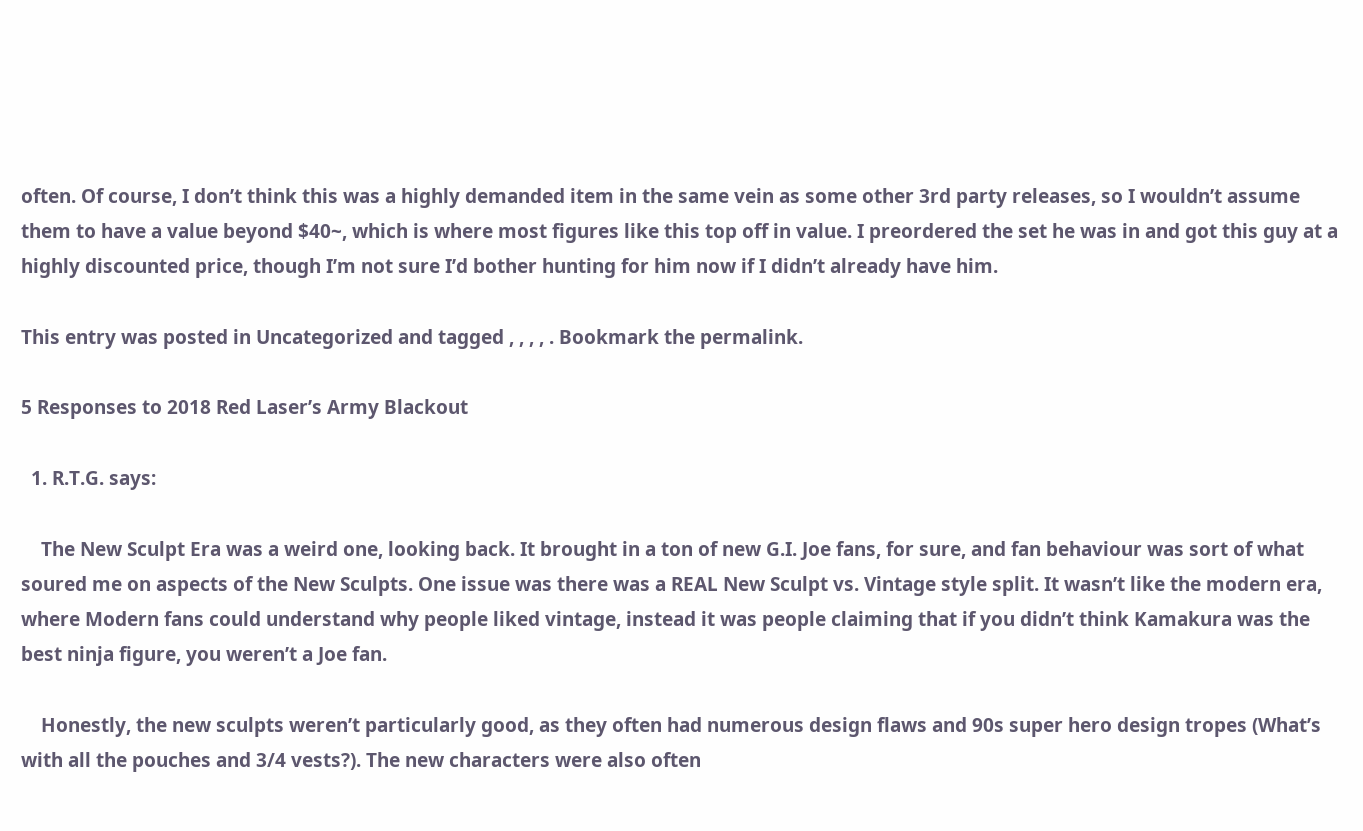often. Of course, I don’t think this was a highly demanded item in the same vein as some other 3rd party releases, so I wouldn’t assume them to have a value beyond $40~, which is where most figures like this top off in value. I preordered the set he was in and got this guy at a highly discounted price, though I’m not sure I’d bother hunting for him now if I didn’t already have him.

This entry was posted in Uncategorized and tagged , , , , . Bookmark the permalink.

5 Responses to 2018 Red Laser’s Army Blackout

  1. R.T.G. says:

    The New Sculpt Era was a weird one, looking back. It brought in a ton of new G.I. Joe fans, for sure, and fan behaviour was sort of what soured me on aspects of the New Sculpts. One issue was there was a REAL New Sculpt vs. Vintage style split. It wasn’t like the modern era, where Modern fans could understand why people liked vintage, instead it was people claiming that if you didn’t think Kamakura was the best ninja figure, you weren’t a Joe fan.

    Honestly, the new sculpts weren’t particularly good, as they often had numerous design flaws and 90s super hero design tropes (What’s with all the pouches and 3/4 vests?). The new characters were also often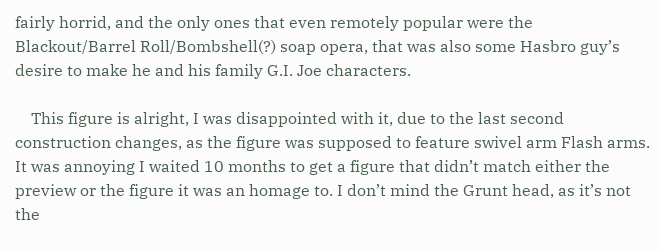fairly horrid, and the only ones that even remotely popular were the Blackout/Barrel Roll/Bombshell(?) soap opera, that was also some Hasbro guy’s desire to make he and his family G.I. Joe characters.

    This figure is alright, I was disappointed with it, due to the last second construction changes, as the figure was supposed to feature swivel arm Flash arms. It was annoying I waited 10 months to get a figure that didn’t match either the preview or the figure it was an homage to. I don’t mind the Grunt head, as it’s not the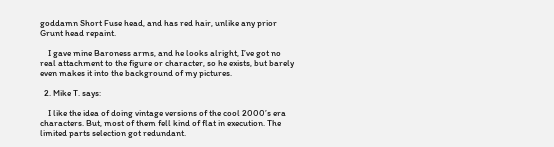goddamn Short Fuse head, and has red hair, unlike any prior Grunt head repaint.

    I gave mine Baroness arms, and he looks alright, I’ve got no real attachment to the figure or character, so he exists, but barely even makes it into the background of my pictures.

  2. Mike T. says:

    I like the idea of doing vintage versions of the cool 2000’s era characters. But, most of them fell kind of flat in execution. The limited parts selection got redundant.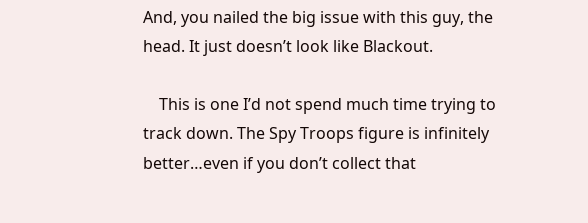And, you nailed the big issue with this guy, the head. It just doesn’t look like Blackout.

    This is one I’d not spend much time trying to track down. The Spy Troops figure is infinitely better…even if you don’t collect that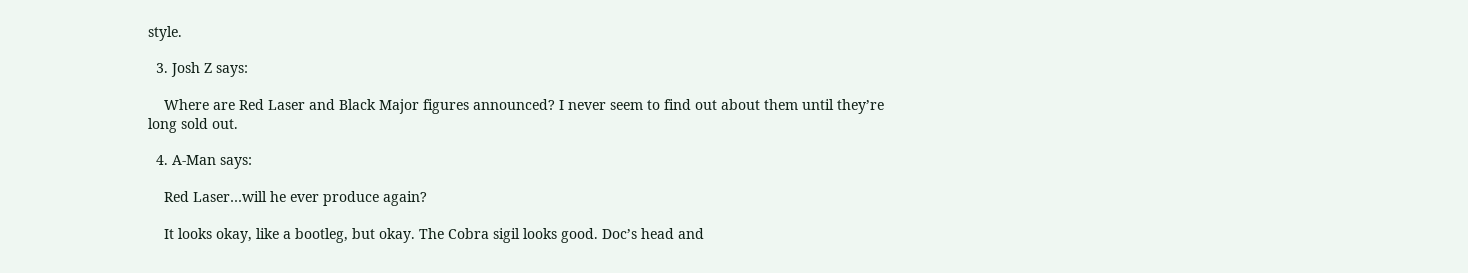style.

  3. Josh Z says:

    Where are Red Laser and Black Major figures announced? I never seem to find out about them until they’re long sold out.

  4. A-Man says:

    Red Laser…will he ever produce again?

    It looks okay, like a bootleg, but okay. The Cobra sigil looks good. Doc’s head and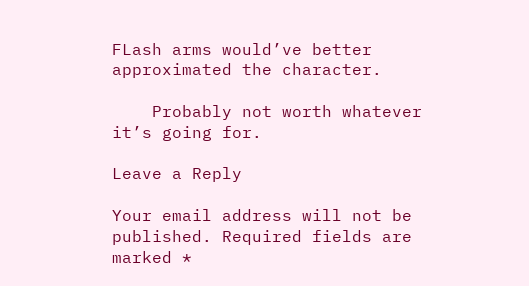FLash arms would’ve better approximated the character.

    Probably not worth whatever it’s going for.

Leave a Reply

Your email address will not be published. Required fields are marked *